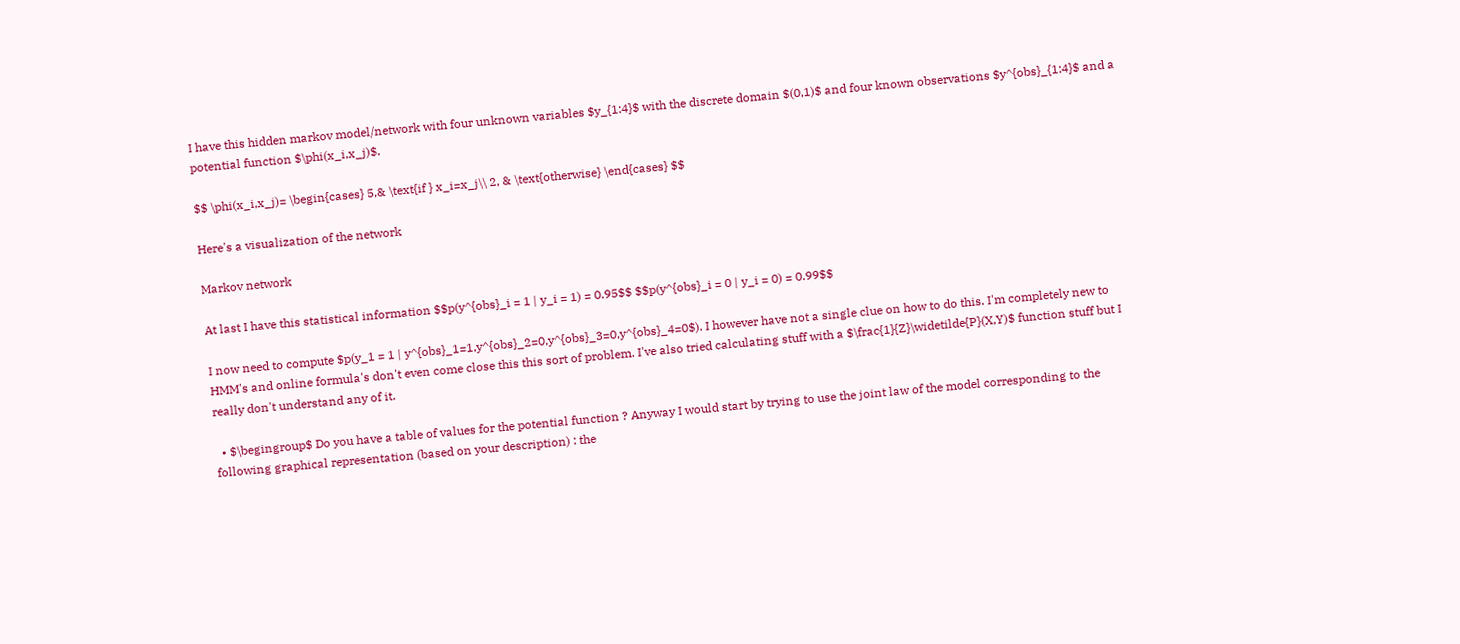I have this hidden markov model/network with four unknown variables $y_{1:4}$ with the discrete domain $(0,1)$ and four known observations $y^{obs}_{1:4}$ and a potential function $\phi(x_i,x_j)$.

$$ \phi(x_i,x_j)= \begin{cases} 5,& \text{if } x_i=x_j\\ 2, & \text{otherwise} \end{cases} $$

Here's a visualization of the network

Markov network

At last I have this statistical information $$p(y^{obs}_i = 1 | y_i = 1) = 0.95$$ $$p(y^{obs}_i = 0 | y_i = 0) = 0.99$$

I now need to compute $p(y_1 = 1 | y^{obs}_1=1,y^{obs}_2=0,y^{obs}_3=0,y^{obs}_4=0$). I however have not a single clue on how to do this. I'm completely new to HMM's and online formula's don't even come close this this sort of problem. I've also tried calculating stuff with a $\frac{1}{Z}\widetilde{P}(X,Y)$ function stuff but I really don't understand any of it.

  • $\begingroup$ Do you have a table of values for the potential function ? Anyway I would start by trying to use the joint law of the model corresponding to the following graphical representation (based on your description) : the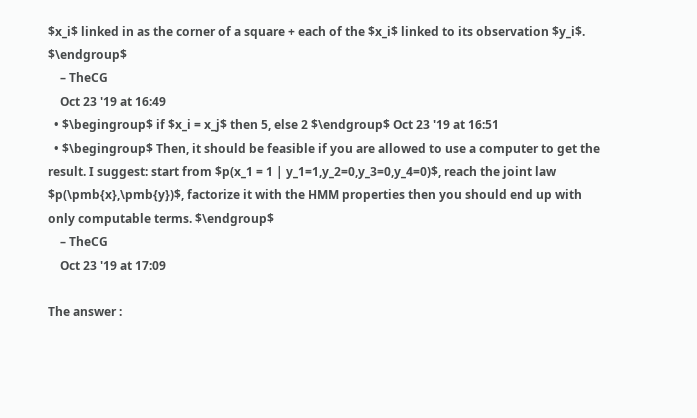$x_i$ linked in as the corner of a square + each of the $x_i$ linked to its observation $y_i$. $\endgroup$
    – TheCG
    Oct 23 '19 at 16:49
  • $\begingroup$ if $x_i = x_j$ then 5, else 2 $\endgroup$ Oct 23 '19 at 16:51
  • $\begingroup$ Then, it should be feasible if you are allowed to use a computer to get the result. I suggest: start from $p(x_1 = 1 | y_1=1,y_2=0,y_3=0,y_4=0)$, reach the joint law $p(\pmb{x},\pmb{y})$, factorize it with the HMM properties then you should end up with only computable terms. $\endgroup$
    – TheCG
    Oct 23 '19 at 17:09

The answer :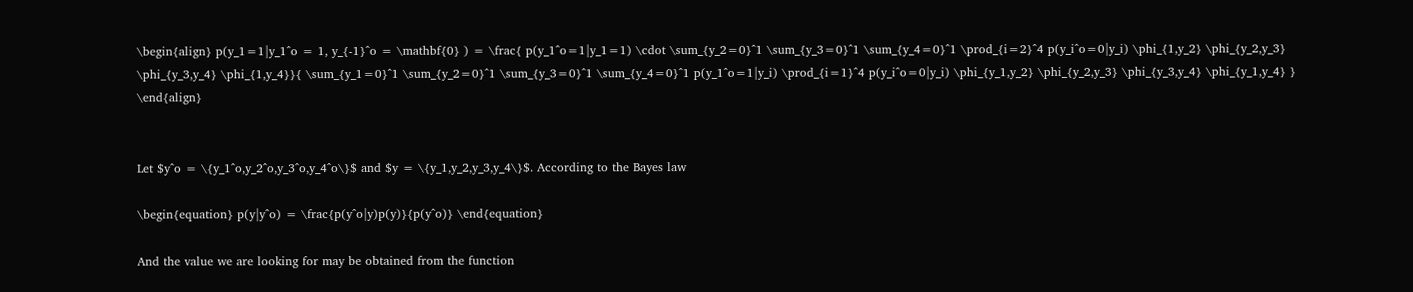\begin{align} p(y_1=1|y_1^o = 1, y_{-1}^o = \mathbf{0} ) = \frac{ p(y_1^o=1|y_1=1) \cdot \sum_{y_2=0}^1 \sum_{y_3=0}^1 \sum_{y_4=0}^1 \prod_{i=2}^4 p(y_i^o=0|y_i) \phi_{1,y_2} \phi_{y_2,y_3} \phi_{y_3,y_4} \phi_{1,y_4}}{ \sum_{y_1=0}^1 \sum_{y_2=0}^1 \sum_{y_3=0}^1 \sum_{y_4=0}^1 p(y_1^o=1|y_i) \prod_{i=1}^4 p(y_i^o=0|y_i) \phi_{y_1,y_2} \phi_{y_2,y_3} \phi_{y_3,y_4} \phi_{y_1,y_4} } \end{align}


Let $y^o = \{y_1^o,y_2^o,y_3^o,y_4^o\}$ and $y = \{y_1,y_2,y_3,y_4\}$. According to the Bayes law

\begin{equation} p(y|y^o) = \frac{p(y^o|y)p(y)}{p(y^o)} \end{equation}

And the value we are looking for may be obtained from the function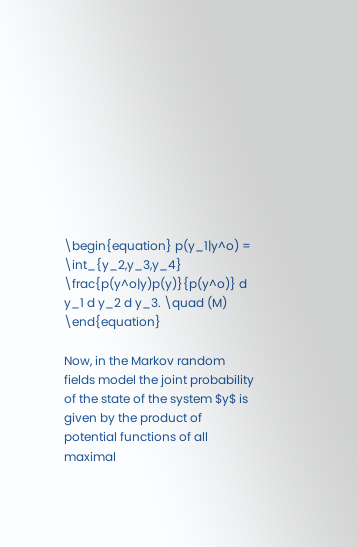\begin{equation} p(y_1|y^o) = \int_{y_2,y_3,y_4} \frac{p(y^o|y)p(y)}{p(y^o)} d y_1 d y_2 d y_3. \quad (M) \end{equation}

Now, in the Markov random fields model the joint probability of the state of the system $y$ is given by the product of potential functions of all maximal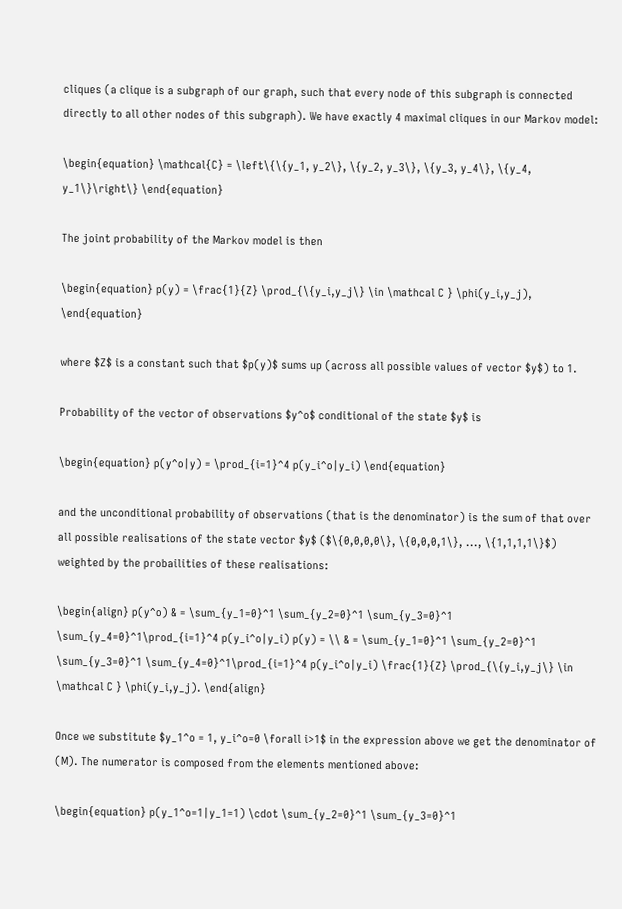cliques (a clique is a subgraph of our graph, such that every node of this subgraph is connected directly to all other nodes of this subgraph). We have exactly 4 maximal cliques in our Markov model:

\begin{equation} \mathcal{C} = \left\{\{y_1, y_2\}, \{y_2, y_3\}, \{y_3, y_4\}, \{y_4, y_1\}\right\} \end{equation}

The joint probability of the Markov model is then

\begin{equation} p(y) = \frac{1}{Z} \prod_{\{y_i,y_j\} \in \mathcal C } \phi(y_i,y_j), \end{equation}

where $Z$ is a constant such that $p(y)$ sums up (across all possible values of vector $y$) to 1.

Probability of the vector of observations $y^o$ conditional of the state $y$ is

\begin{equation} p(y^o|y) = \prod_{i=1}^4 p(y_i^o|y_i) \end{equation}

and the unconditional probability of observations (that is the denominator) is the sum of that over all possible realisations of the state vector $y$ ($\{0,0,0,0\}, \{0,0,0,1\}, ..., \{1,1,1,1\}$) weighted by the probailities of these realisations:

\begin{align} p(y^o) & = \sum_{y_1=0}^1 \sum_{y_2=0}^1 \sum_{y_3=0}^1 \sum_{y_4=0}^1\prod_{i=1}^4 p(y_i^o|y_i) p(y) = \\ & = \sum_{y_1=0}^1 \sum_{y_2=0}^1 \sum_{y_3=0}^1 \sum_{y_4=0}^1\prod_{i=1}^4 p(y_i^o|y_i) \frac{1}{Z} \prod_{\{y_i,y_j\} \in \mathcal C } \phi(y_i,y_j). \end{align}

Once we substitute $y_1^o = 1, y_i^o=0 \forall i>1$ in the expression above we get the denominator of (M). The numerator is composed from the elements mentioned above:

\begin{equation} p(y_1^o=1|y_1=1) \cdot \sum_{y_2=0}^1 \sum_{y_3=0}^1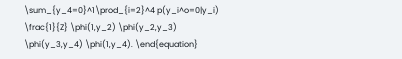\sum_{y_4=0}^1\prod_{i=2}^4 p(y_i^o=0|y_i) \frac{1}{Z} \phi(1,y_2) \phi(y_2,y_3) \phi(y_3,y_4) \phi(1,y_4). \end{equation}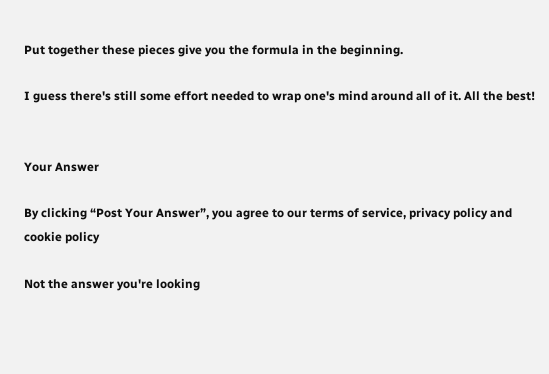Put together these pieces give you the formula in the beginning.

I guess there's still some effort needed to wrap one's mind around all of it. All the best!


Your Answer

By clicking “Post Your Answer”, you agree to our terms of service, privacy policy and cookie policy

Not the answer you're looking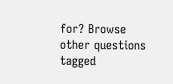for? Browse other questions tagged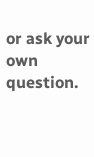or ask your own question.